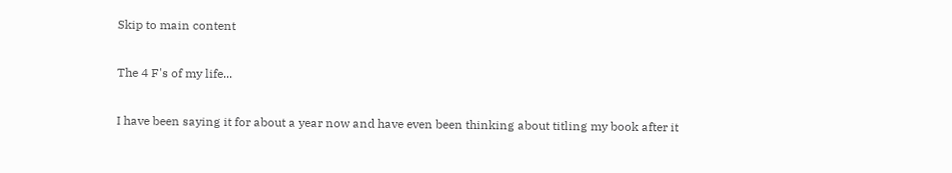Skip to main content

The 4 F's of my life...

I have been saying it for about a year now and have even been thinking about titling my book after it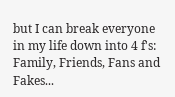but I can break everyone in my life down into 4 f's: Family, Friends, Fans and Fakes...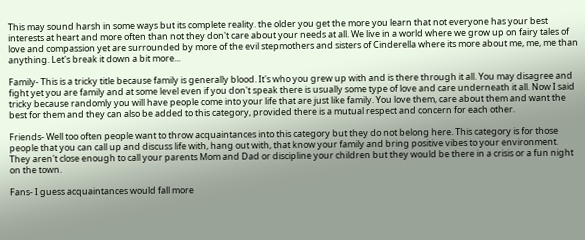This may sound harsh in some ways but its complete reality. the older you get the more you learn that not everyone has your best interests at heart and more often than not they don't care about your needs at all. We live in a world where we grow up on fairy tales of love and compassion yet are surrounded by more of the evil stepmothers and sisters of Cinderella where its more about me, me, me than anything. Let's break it down a bit more...

Family- This is a tricky title because family is generally blood. It's who you grew up with and is there through it all. You may disagree and fight yet you are family and at some level even if you don't speak there is usually some type of love and care underneath it all. Now I said tricky because randomly you will have people come into your life that are just like family. You love them, care about them and want the best for them and they can also be added to this category, provided there is a mutual respect and concern for each other.

Friends- Well too often people want to throw acquaintances into this category but they do not belong here. This category is for those people that you can call up and discuss life with, hang out with, that know your family and bring positive vibes to your environment. They aren't close enough to call your parents Mom and Dad or discipline your children but they would be there in a crisis or a fun night on the town.

Fans- I guess acquaintances would fall more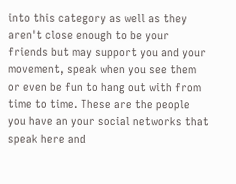into this category as well as they aren't close enough to be your friends but may support you and your movement, speak when you see them or even be fun to hang out with from time to time. These are the people you have an your social networks that speak here and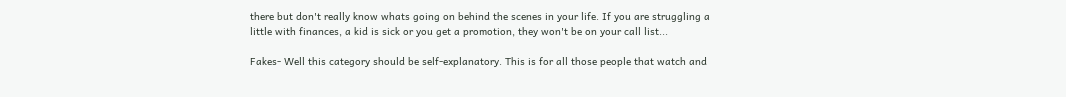there but don't really know whats going on behind the scenes in your life. If you are struggling a little with finances, a kid is sick or you get a promotion, they won't be on your call list...

Fakes- Well this category should be self-explanatory. This is for all those people that watch and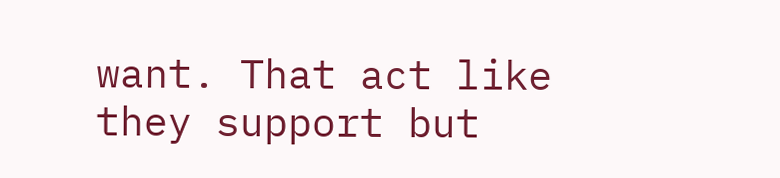want. That act like they support but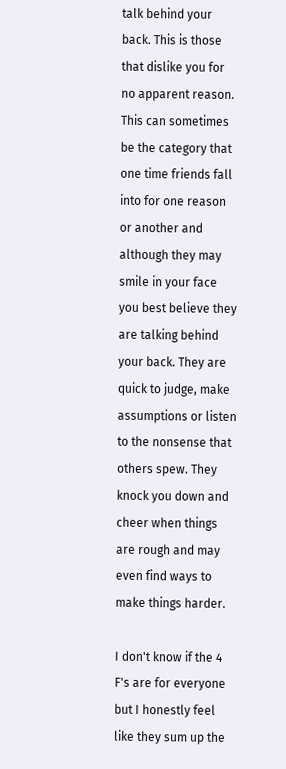talk behind your back. This is those that dislike you for no apparent reason. This can sometimes be the category that one time friends fall into for one reason or another and although they may smile in your face you best believe they are talking behind your back. They are quick to judge, make assumptions or listen to the nonsense that others spew. They knock you down and cheer when things are rough and may even find ways to make things harder.

I don't know if the 4 F's are for everyone but I honestly feel like they sum up the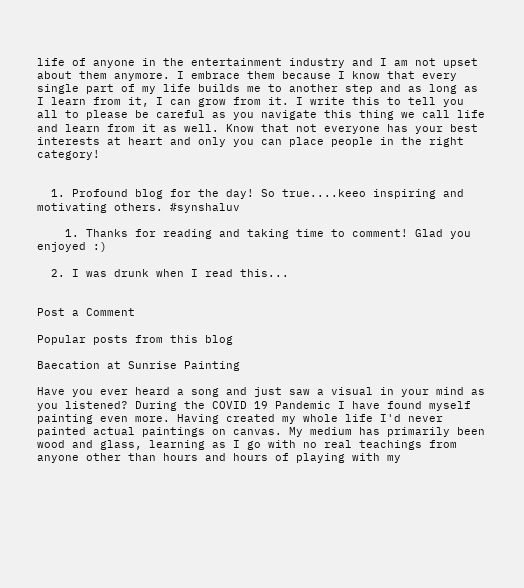life of anyone in the entertainment industry and I am not upset about them anymore. I embrace them because I know that every single part of my life builds me to another step and as long as I learn from it, I can grow from it. I write this to tell you all to please be careful as you navigate this thing we call life and learn from it as well. Know that not everyone has your best interests at heart and only you can place people in the right category!


  1. Profound blog for the day! So true....keeo inspiring and motivating others. #synshaluv

    1. Thanks for reading and taking time to comment! Glad you enjoyed :)

  2. I was drunk when I read this...


Post a Comment

Popular posts from this blog

Baecation at Sunrise Painting

Have you ever heard a song and just saw a visual in your mind as you listened? During the COVID 19 Pandemic I have found myself painting even more. Having created my whole life I'd never painted actual paintings on canvas. My medium has primarily been wood and glass, learning as I go with no real teachings from anyone other than hours and hours of playing with my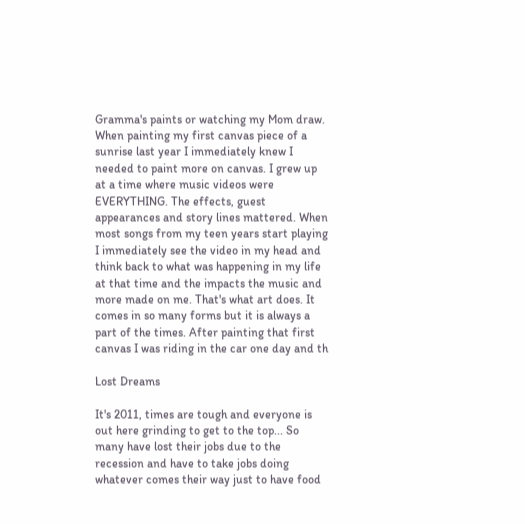Gramma's paints or watching my Mom draw. When painting my first canvas piece of a sunrise last year I immediately knew I needed to paint more on canvas. I grew up at a time where music videos were EVERYTHING. The effects, guest appearances and story lines mattered. When most songs from my teen years start playing I immediately see the video in my head and think back to what was happening in my life at that time and the impacts the music and more made on me. That's what art does. It comes in so many forms but it is always a part of the times. After painting that first canvas I was riding in the car one day and th

Lost Dreams

It's 2011, times are tough and everyone is out here grinding to get to the top... So many have lost their jobs due to the recession and have to take jobs doing whatever comes their way just to have food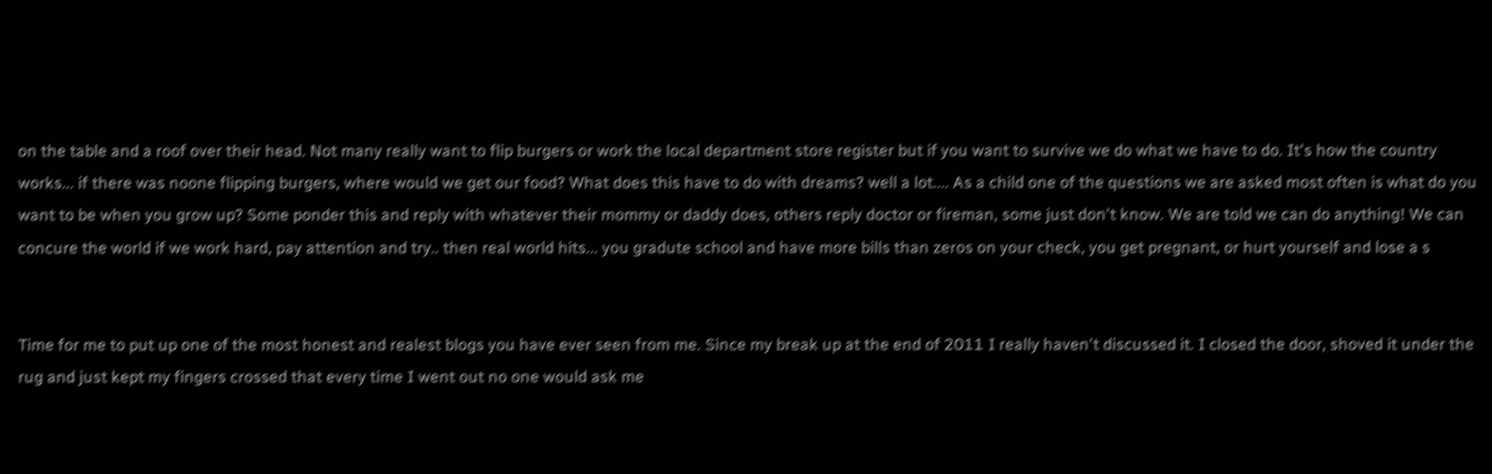on the table and a roof over their head. Not many really want to flip burgers or work the local department store register but if you want to survive we do what we have to do. It's how the country works... if there was noone flipping burgers, where would we get our food? What does this have to do with dreams? well a lot.... As a child one of the questions we are asked most often is what do you want to be when you grow up? Some ponder this and reply with whatever their mommy or daddy does, others reply doctor or fireman, some just don't know. We are told we can do anything! We can concure the world if we work hard, pay attention and try.. then real world hits... you gradute school and have more bills than zeros on your check, you get pregnant, or hurt yourself and lose a s


Time for me to put up one of the most honest and realest blogs you have ever seen from me. Since my break up at the end of 2011 I really haven't discussed it. I closed the door, shoved it under the rug and just kept my fingers crossed that every time I went out no one would ask me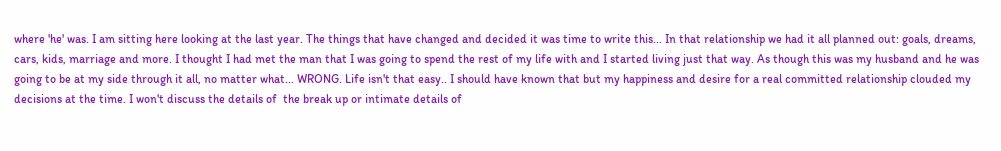where 'he' was. I am sitting here looking at the last year. The things that have changed and decided it was time to write this... In that relationship we had it all planned out: goals, dreams, cars, kids, marriage and more. I thought I had met the man that I was going to spend the rest of my life with and I started living just that way. As though this was my husband and he was going to be at my side through it all, no matter what... WRONG. Life isn't that easy.. I should have known that but my happiness and desire for a real committed relationship clouded my decisions at the time. I won't discuss the details of  the break up or intimate details of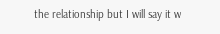the relationship but I will say it w